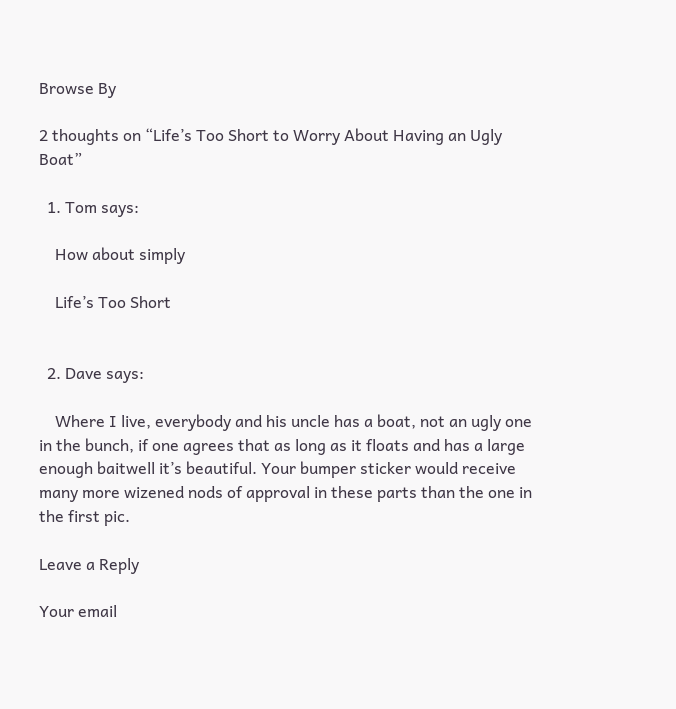Browse By

2 thoughts on “Life’s Too Short to Worry About Having an Ugly Boat”

  1. Tom says:

    How about simply

    Life’s Too Short


  2. Dave says:

    Where I live, everybody and his uncle has a boat, not an ugly one in the bunch, if one agrees that as long as it floats and has a large enough baitwell it’s beautiful. Your bumper sticker would receive many more wizened nods of approval in these parts than the one in the first pic.

Leave a Reply

Your email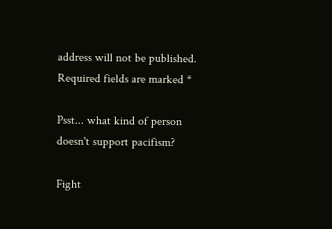address will not be published. Required fields are marked *

Psst... what kind of person doesn't support pacifism?

Fight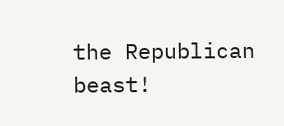the Republican beast!